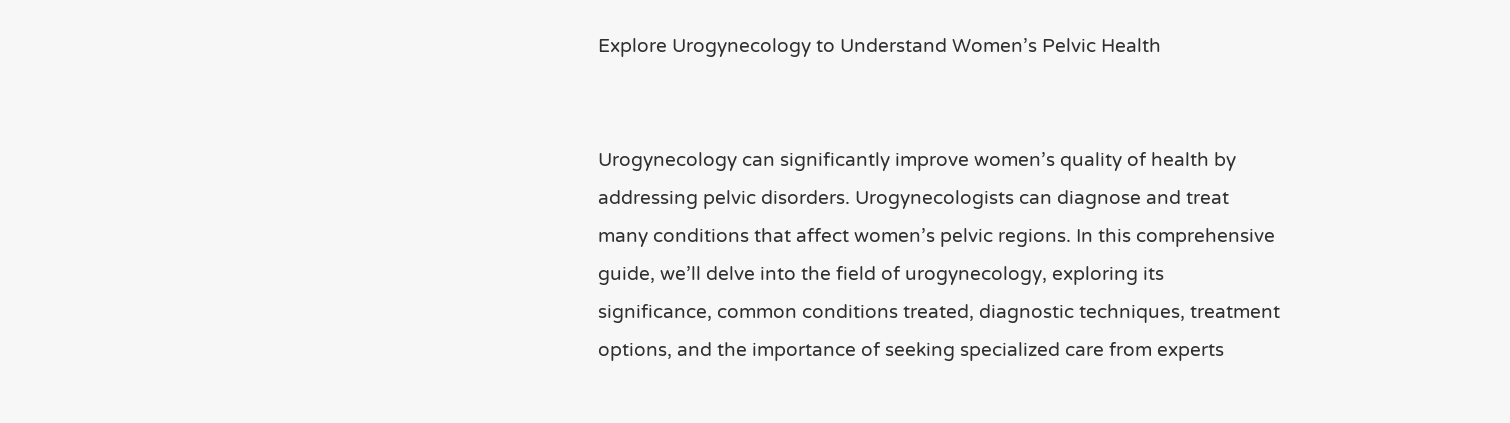Explore Urogynecology to Understand Women’s Pelvic Health


Urogynecology can significantly improve women’s quality of health by addressing pelvic disorders. Urogynecologists can diagnose and treat many conditions that affect women’s pelvic regions. In this comprehensive guide, we’ll delve into the field of urogynecology, exploring its significance, common conditions treated, diagnostic techniques, treatment options, and the importance of seeking specialized care from experts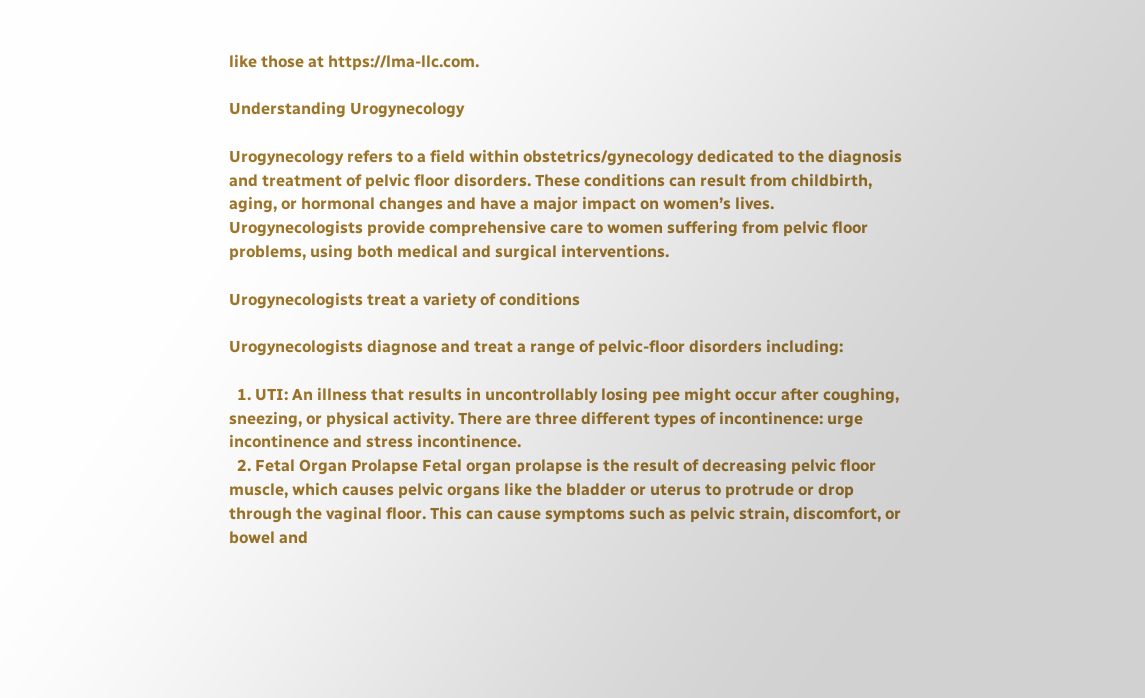like those at https://lma-llc.com.

Understanding Urogynecology

Urogynecology refers to a field within obstetrics/gynecology dedicated to the diagnosis and treatment of pelvic floor disorders. These conditions can result from childbirth, aging, or hormonal changes and have a major impact on women’s lives. Urogynecologists provide comprehensive care to women suffering from pelvic floor problems, using both medical and surgical interventions.

Urogynecologists treat a variety of conditions

Urogynecologists diagnose and treat a range of pelvic-floor disorders including:

  1. UTI: An illness that results in uncontrollably losing pee might occur after coughing, sneezing, or physical activity. There are three different types of incontinence: urge incontinence and stress incontinence.
  2. Fetal Organ Prolapse Fetal organ prolapse is the result of decreasing pelvic floor muscle, which causes pelvic organs like the bladder or uterus to protrude or drop through the vaginal floor. This can cause symptoms such as pelvic strain, discomfort, or bowel and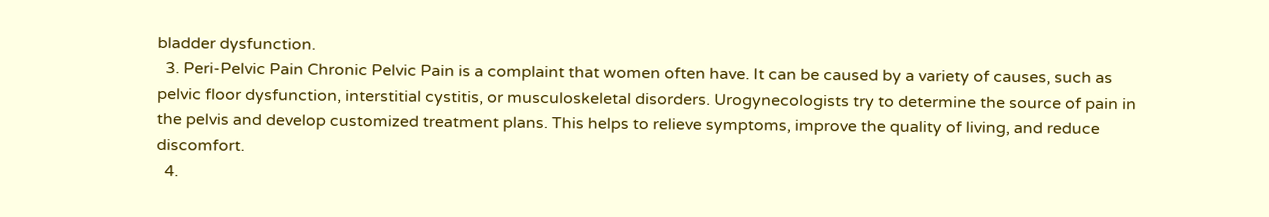bladder dysfunction.
  3. Peri-Pelvic Pain Chronic Pelvic Pain is a complaint that women often have. It can be caused by a variety of causes, such as pelvic floor dysfunction, interstitial cystitis, or musculoskeletal disorders. Urogynecologists try to determine the source of pain in the pelvis and develop customized treatment plans. This helps to relieve symptoms, improve the quality of living, and reduce discomfort.
  4.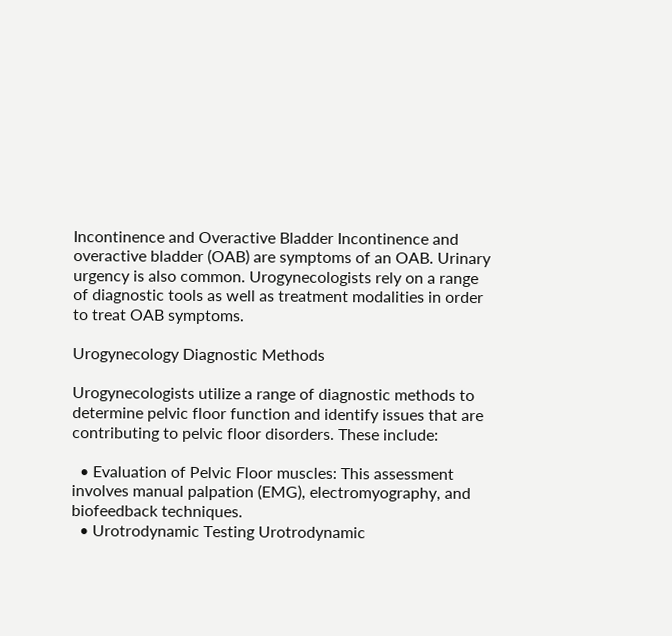Incontinence and Overactive Bladder Incontinence and overactive bladder (OAB) are symptoms of an OAB. Urinary urgency is also common. Urogynecologists rely on a range of diagnostic tools as well as treatment modalities in order to treat OAB symptoms.

Urogynecology Diagnostic Methods

Urogynecologists utilize a range of diagnostic methods to determine pelvic floor function and identify issues that are contributing to pelvic floor disorders. These include:

  • Evaluation of Pelvic Floor muscles: This assessment involves manual palpation (EMG), electromyography, and biofeedback techniques.
  • Urotrodynamic Testing Urotrodynamic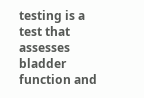testing is a test that assesses bladder function and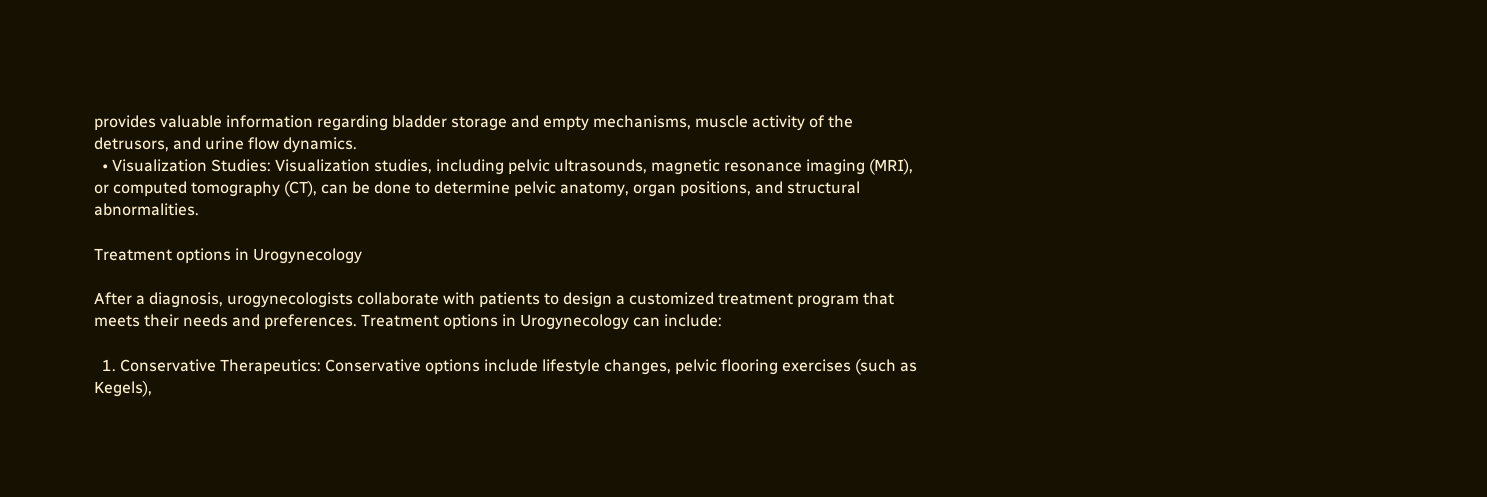provides valuable information regarding bladder storage and empty mechanisms, muscle activity of the detrusors, and urine flow dynamics.
  • Visualization Studies: Visualization studies, including pelvic ultrasounds, magnetic resonance imaging (MRI), or computed tomography (CT), can be done to determine pelvic anatomy, organ positions, and structural abnormalities.

Treatment options in Urogynecology

After a diagnosis, urogynecologists collaborate with patients to design a customized treatment program that meets their needs and preferences. Treatment options in Urogynecology can include:

  1. Conservative Therapeutics: Conservative options include lifestyle changes, pelvic flooring exercises (such as Kegels),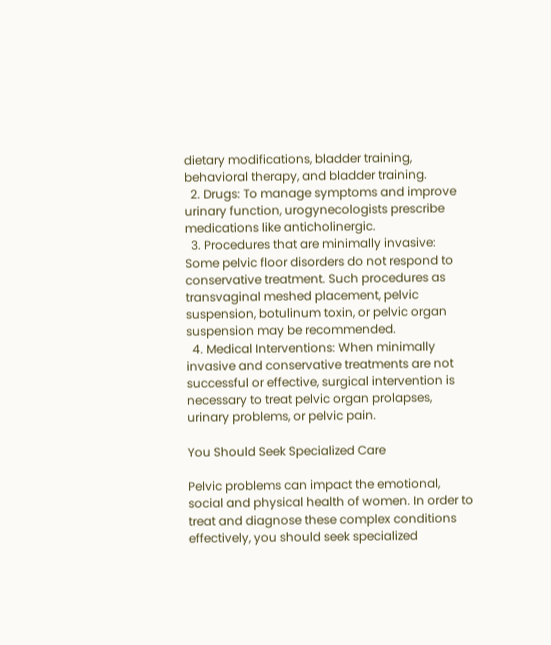dietary modifications, bladder training, behavioral therapy, and bladder training.
  2. Drugs: To manage symptoms and improve urinary function, urogynecologists prescribe medications like anticholinergic.
  3. Procedures that are minimally invasive: Some pelvic floor disorders do not respond to conservative treatment. Such procedures as transvaginal meshed placement, pelvic suspension, botulinum toxin, or pelvic organ suspension may be recommended.
  4. Medical Interventions: When minimally invasive and conservative treatments are not successful or effective, surgical intervention is necessary to treat pelvic organ prolapses, urinary problems, or pelvic pain.

You Should Seek Specialized Care

Pelvic problems can impact the emotional, social and physical health of women. In order to treat and diagnose these complex conditions effectively, you should seek specialized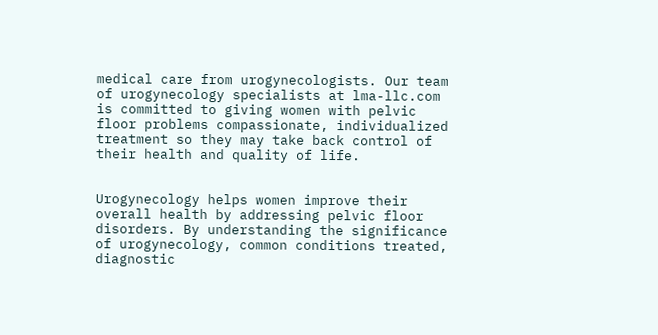medical care from urogynecologists. Our team of urogynecology specialists at lma-llc.com is committed to giving women with pelvic floor problems compassionate, individualized treatment so they may take back control of their health and quality of life.


Urogynecology helps women improve their overall health by addressing pelvic floor disorders. By understanding the significance of urogynecology, common conditions treated, diagnostic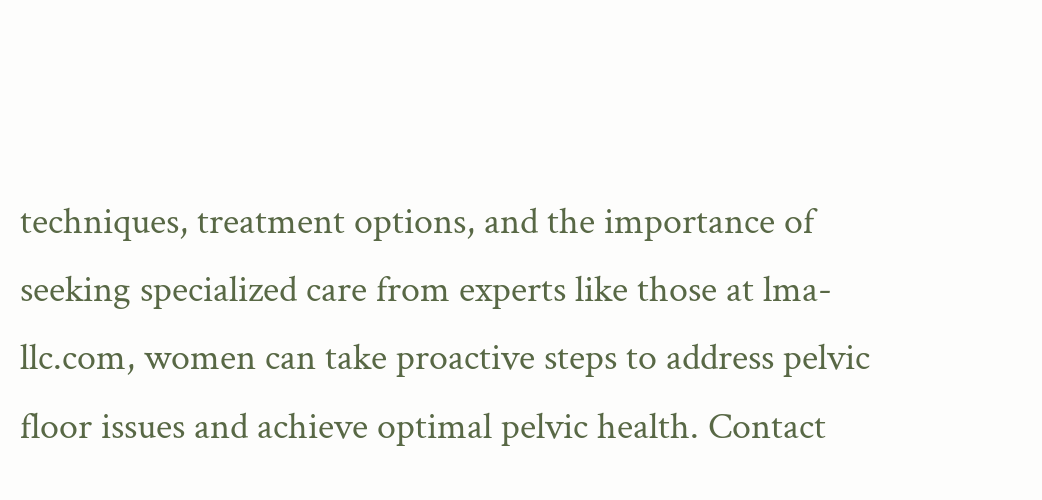techniques, treatment options, and the importance of seeking specialized care from experts like those at lma-llc.com, women can take proactive steps to address pelvic floor issues and achieve optimal pelvic health. Contact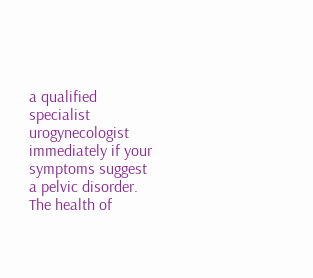a qualified specialist urogynecologist immediately if your symptoms suggest a pelvic disorder. The health of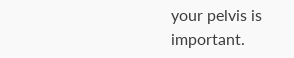your pelvis is important.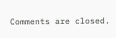Comments are closed.